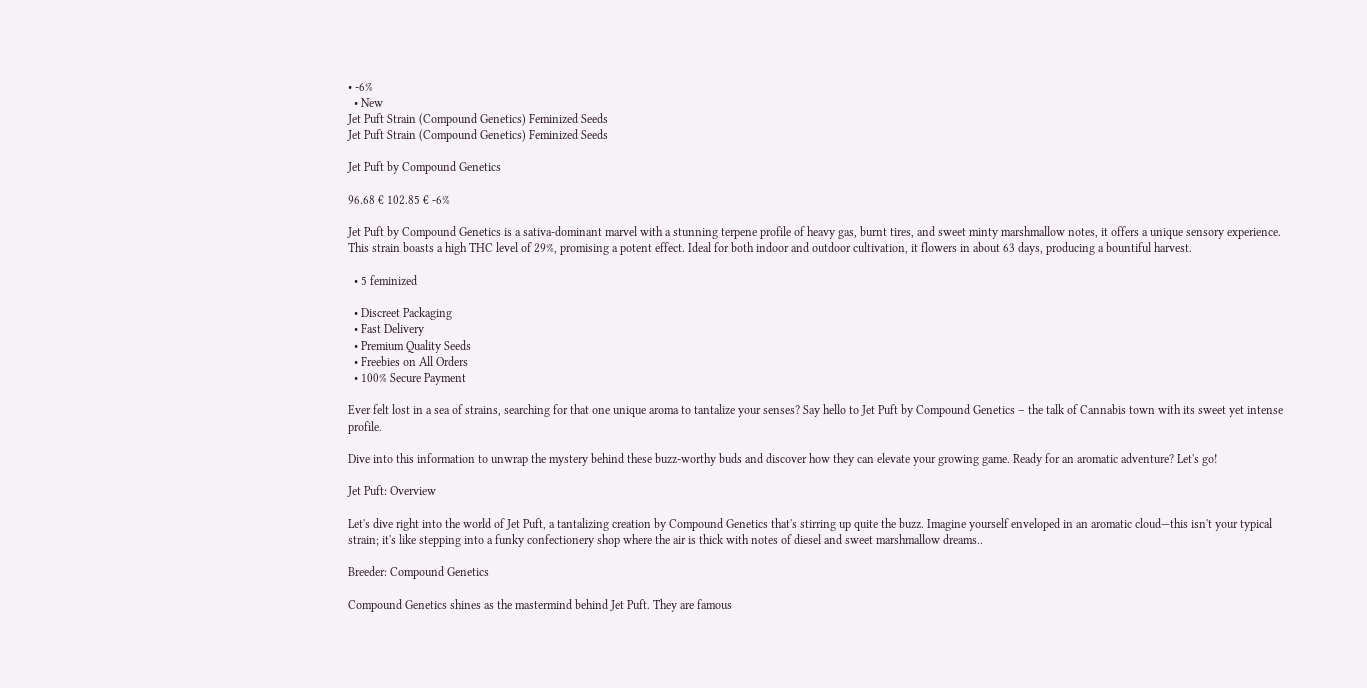• -6%
  • New
Jet Puft Strain (Compound Genetics) Feminized Seeds
Jet Puft Strain (Compound Genetics) Feminized Seeds

Jet Puft by Compound Genetics

96.68 € 102.85 € -6%

Jet Puft by Compound Genetics is a sativa-dominant marvel with a stunning terpene profile of heavy gas, burnt tires, and sweet minty marshmallow notes, it offers a unique sensory experience. This strain boasts a high THC level of 29%, promising a potent effect. Ideal for both indoor and outdoor cultivation, it flowers in about 63 days, producing a bountiful harvest.

  • 5 feminized

  • Discreet Packaging
  • Fast Delivery
  • Premium Quality Seeds
  • Freebies on All Orders
  • 100% Secure Payment

Ever felt lost in a sea of strains, searching for that one unique aroma to tantalize your senses? Say hello to Jet Puft by Compound Genetics – the talk of Cannabis town with its sweet yet intense profile.

Dive into this information to unwrap the mystery behind these buzz-worthy buds and discover how they can elevate your growing game. Ready for an aromatic adventure? Let's go!

Jet Puft: Overview

Let's dive right into the world of Jet Puft, a tantalizing creation by Compound Genetics that's stirring up quite the buzz. Imagine yourself enveloped in an aromatic cloud—this isn't your typical strain; it's like stepping into a funky confectionery shop where the air is thick with notes of diesel and sweet marshmallow dreams..

Breeder: Compound Genetics

Compound Genetics shines as the mastermind behind Jet Puft. They are famous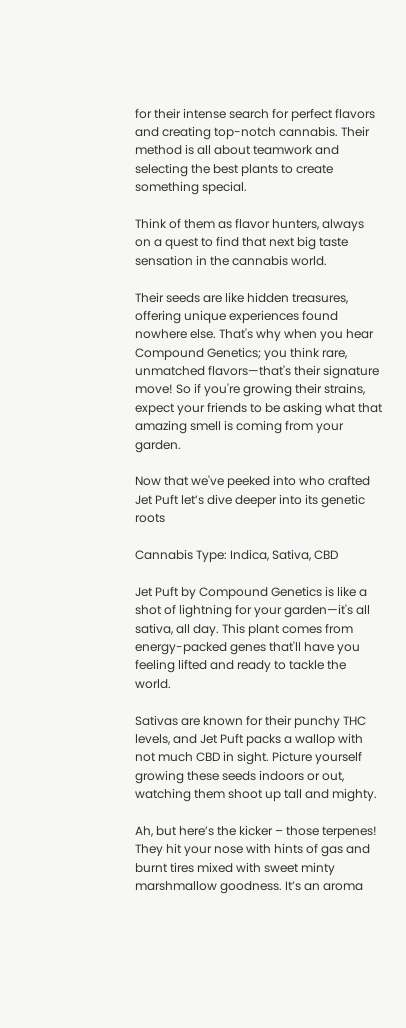for their intense search for perfect flavors and creating top-notch cannabis. Their method is all about teamwork and selecting the best plants to create something special.

Think of them as flavor hunters, always on a quest to find that next big taste sensation in the cannabis world.

Their seeds are like hidden treasures, offering unique experiences found nowhere else. That's why when you hear Compound Genetics; you think rare, unmatched flavors—that's their signature move! So if you're growing their strains, expect your friends to be asking what that amazing smell is coming from your garden.

Now that we've peeked into who crafted Jet Puft let’s dive deeper into its genetic roots

Cannabis Type: Indica, Sativa, CBD

Jet Puft by Compound Genetics is like a shot of lightning for your garden—it's all sativa, all day. This plant comes from energy-packed genes that'll have you feeling lifted and ready to tackle the world.

Sativas are known for their punchy THC levels, and Jet Puft packs a wallop with not much CBD in sight. Picture yourself growing these seeds indoors or out, watching them shoot up tall and mighty.

Ah, but here’s the kicker – those terpenes! They hit your nose with hints of gas and burnt tires mixed with sweet minty marshmallow goodness. It’s an aroma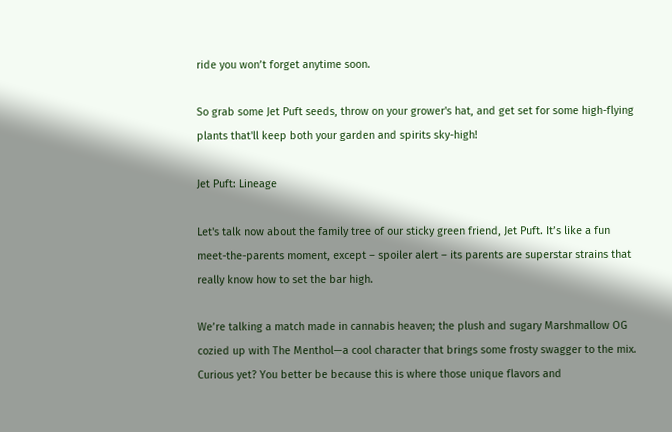ride you won’t forget anytime soon.

So grab some Jet Puft seeds, throw on your grower's hat, and get set for some high-flying plants that'll keep both your garden and spirits sky-high!

Jet Puft: Lineage

Let's talk now about the family tree of our sticky green friend, Jet Puft. It’s like a fun meet-the-parents moment, except – spoiler alert – its parents are superstar strains that really know how to set the bar high.

We’re talking a match made in cannabis heaven; the plush and sugary Marshmallow OG cozied up with The Menthol—a cool character that brings some frosty swagger to the mix. Curious yet? You better be because this is where those unique flavors and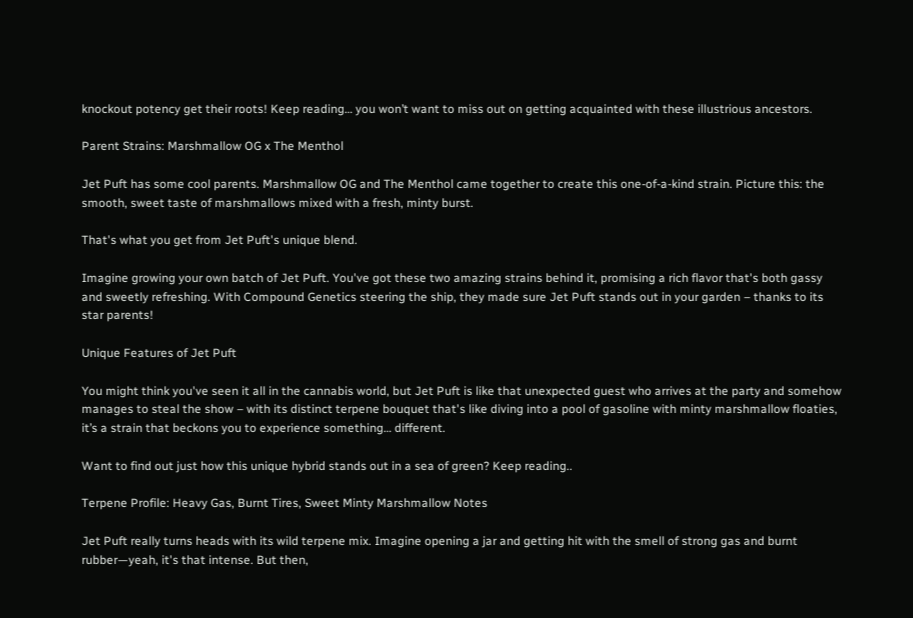knockout potency get their roots! Keep reading… you won’t want to miss out on getting acquainted with these illustrious ancestors.

Parent Strains: Marshmallow OG x The Menthol

Jet Puft has some cool parents. Marshmallow OG and The Menthol came together to create this one-of-a-kind strain. Picture this: the smooth, sweet taste of marshmallows mixed with a fresh, minty burst.

That's what you get from Jet Puft's unique blend.

Imagine growing your own batch of Jet Puft. You've got these two amazing strains behind it, promising a rich flavor that's both gassy and sweetly refreshing. With Compound Genetics steering the ship, they made sure Jet Puft stands out in your garden – thanks to its star parents!

Unique Features of Jet Puft

You might think you've seen it all in the cannabis world, but Jet Puft is like that unexpected guest who arrives at the party and somehow manages to steal the show – with its distinct terpene bouquet that's like diving into a pool of gasoline with minty marshmallow floaties, it’s a strain that beckons you to experience something… different.

Want to find out just how this unique hybrid stands out in a sea of green? Keep reading..

Terpene Profile: Heavy Gas, Burnt Tires, Sweet Minty Marshmallow Notes

Jet Puft really turns heads with its wild terpene mix. Imagine opening a jar and getting hit with the smell of strong gas and burnt rubber—yeah, it's that intense. But then,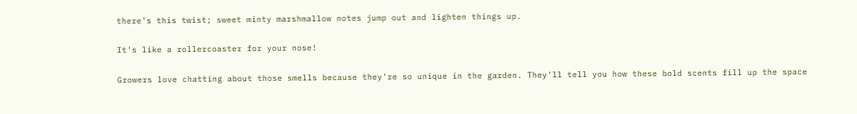there's this twist; sweet minty marshmallow notes jump out and lighten things up.

It's like a rollercoaster for your nose!

Growers love chatting about those smells because they're so unique in the garden. They'll tell you how these bold scents fill up the space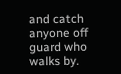and catch anyone off guard who walks by.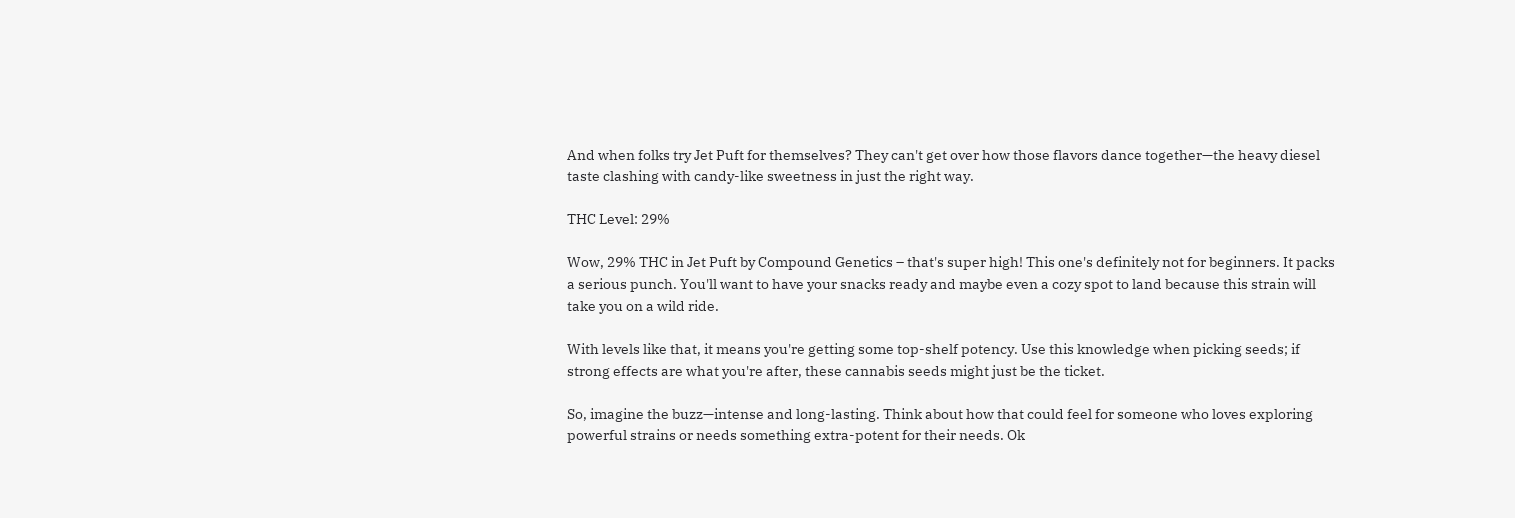And when folks try Jet Puft for themselves? They can't get over how those flavors dance together—the heavy diesel taste clashing with candy-like sweetness in just the right way.

THC Level: 29%

Wow, 29% THC in Jet Puft by Compound Genetics – that's super high! This one's definitely not for beginners. It packs a serious punch. You'll want to have your snacks ready and maybe even a cozy spot to land because this strain will take you on a wild ride.

With levels like that, it means you're getting some top-shelf potency. Use this knowledge when picking seeds; if strong effects are what you're after, these cannabis seeds might just be the ticket.

So, imagine the buzz—intense and long-lasting. Think about how that could feel for someone who loves exploring powerful strains or needs something extra-potent for their needs. Ok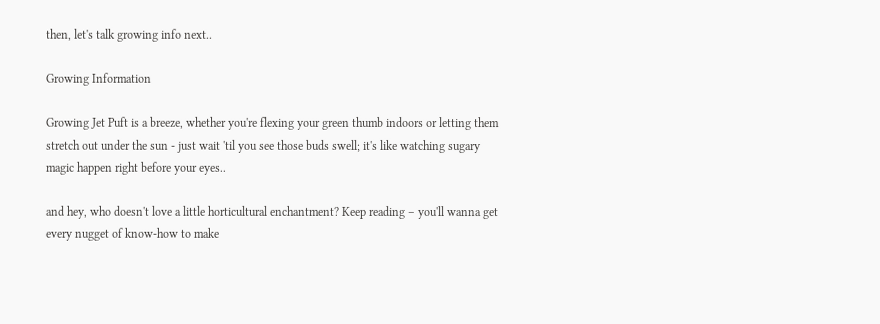then, let's talk growing info next..

Growing Information

Growing Jet Puft is a breeze, whether you're flexing your green thumb indoors or letting them stretch out under the sun - just wait 'til you see those buds swell; it's like watching sugary magic happen right before your eyes..

and hey, who doesn't love a little horticultural enchantment? Keep reading – you'll wanna get every nugget of know-how to make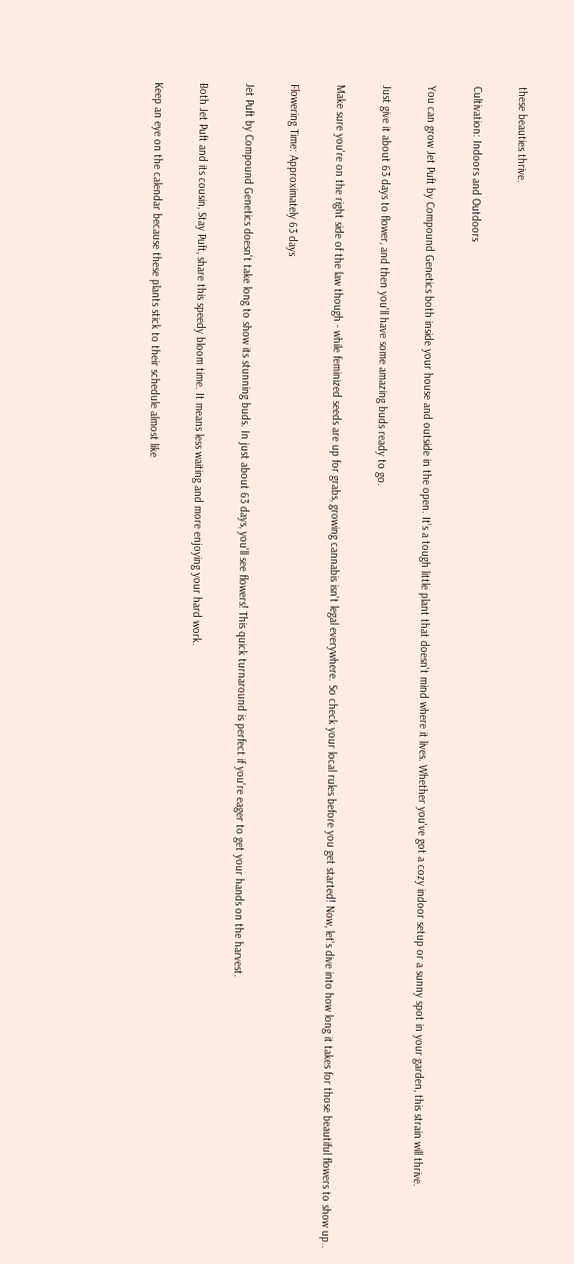these beauties thrive.

Cultivation: Indoors and Outdoors

You can grow Jet Puft by Compound Genetics both inside your house and outside in the open. It's a tough little plant that doesn't mind where it lives. Whether you've got a cozy indoor setup or a sunny spot in your garden, this strain will thrive.

Just give it about 63 days to flower, and then you'll have some amazing buds ready to go.

Make sure you're on the right side of the law though - while feminized seeds are up for grabs, growing cannabis isn't legal everywhere. So check your local rules before you get started! Now, let's dive into how long it takes for those beautiful flowers to show up..

Flowering Time: Approximately 63 days

Jet Puft by Compound Genetics doesn't take long to show its stunning buds. In just about 63 days, you'll see flowers! This quick turnaround is perfect if you're eager to get your hands on the harvest.

Both Jet Puft and its cousin, Stay Puft, share this speedy bloom time. It means less waiting and more enjoying your hard work.

Keep an eye on the calendar because these plants stick to their schedule almost like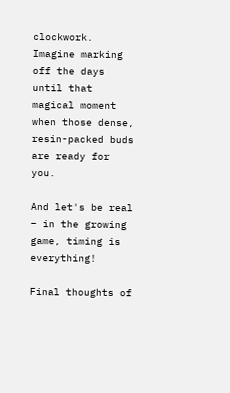clockwork. Imagine marking off the days until that magical moment when those dense, resin-packed buds are ready for you.

And let's be real – in the growing game, timing is everything!

Final thoughts of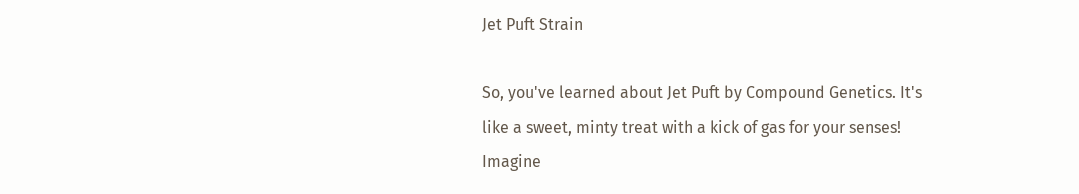Jet Puft Strain

So, you've learned about Jet Puft by Compound Genetics. It's like a sweet, minty treat with a kick of gas for your senses! Imagine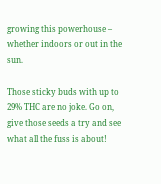growing this powerhouse – whether indoors or out in the sun.

Those sticky buds with up to 29% THC are no joke. Go on, give those seeds a try and see what all the fuss is about!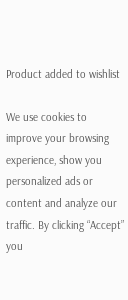Product added to wishlist

We use cookies to improve your browsing experience, show you personalized ads or content and analyze our traffic. By clicking “Accept” you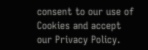consent to our use of Cookies and accept our Privacy Policy.